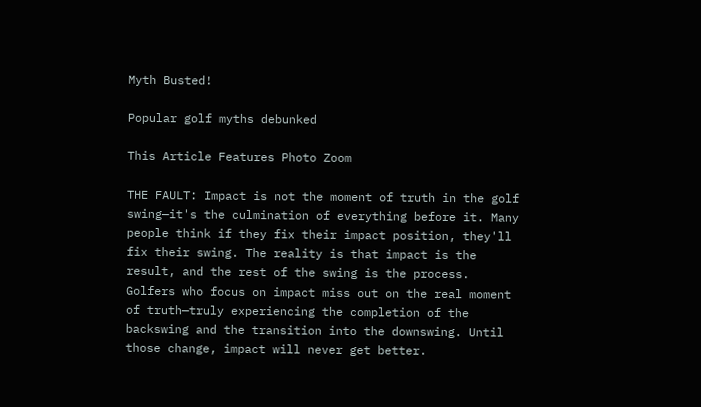Myth Busted!

Popular golf myths debunked

This Article Features Photo Zoom

THE FAULT: Impact is not the moment of truth in the golf swing—it's the culmination of everything before it. Many people think if they fix their impact position, they'll fix their swing. The reality is that impact is the result, and the rest of the swing is the process. Golfers who focus on impact miss out on the real moment of truth—truly experiencing the completion of the backswing and the transition into the downswing. Until those change, impact will never get better.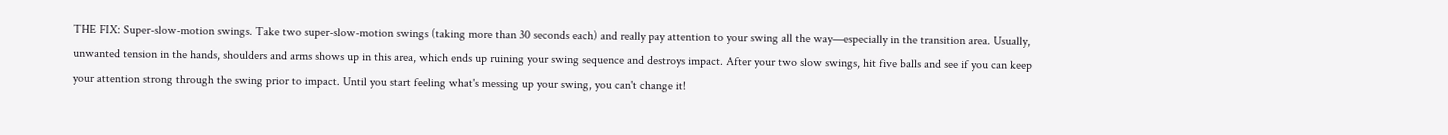THE FIX: Super-slow-motion swings. Take two super-slow-motion swings (taking more than 30 seconds each) and really pay attention to your swing all the way—especially in the transition area. Usually, unwanted tension in the hands, shoulders and arms shows up in this area, which ends up ruining your swing sequence and destroys impact. After your two slow swings, hit five balls and see if you can keep your attention strong through the swing prior to impact. Until you start feeling what's messing up your swing, you can't change it!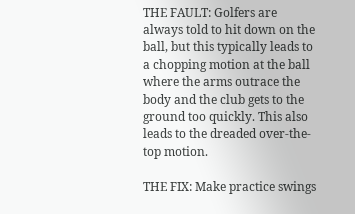THE FAULT: Golfers are always told to hit down on the ball, but this typically leads to a chopping motion at the ball where the arms outrace the body and the club gets to the ground too quickly. This also leads to the dreaded over-the-top motion.

THE FIX: Make practice swings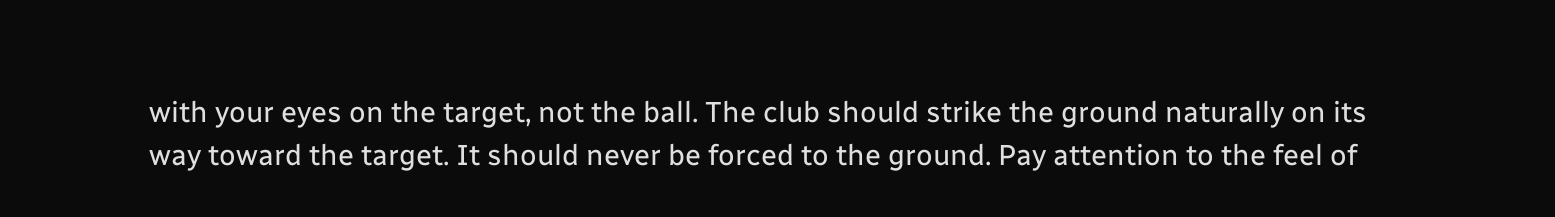with your eyes on the target, not the ball. The club should strike the ground naturally on its way toward the target. It should never be forced to the ground. Pay attention to the feel of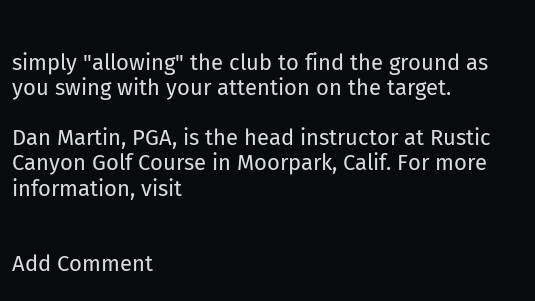simply "allowing" the club to find the ground as you swing with your attention on the target.

Dan Martin, PGA, is the head instructor at Rustic Canyon Golf Course in Moorpark, Calif. For more information, visit


Add Comment